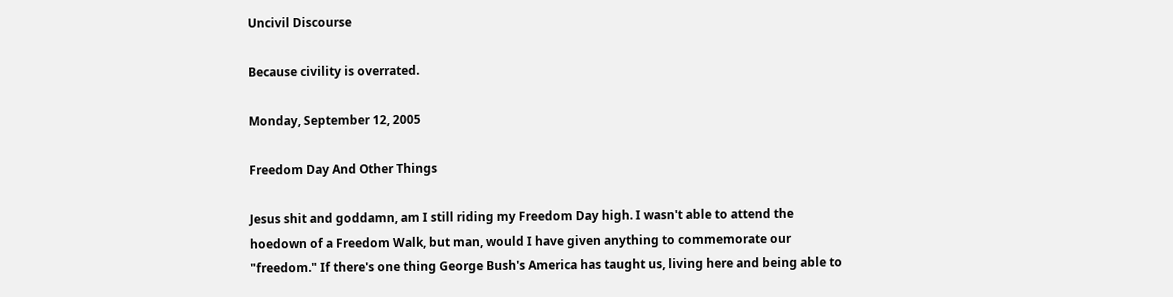Uncivil Discourse

Because civility is overrated.

Monday, September 12, 2005

Freedom Day And Other Things

Jesus shit and goddamn, am I still riding my Freedom Day high. I wasn't able to attend the hoedown of a Freedom Walk, but man, would I have given anything to commemorate our "freedom." If there's one thing George Bush's America has taught us, living here and being able to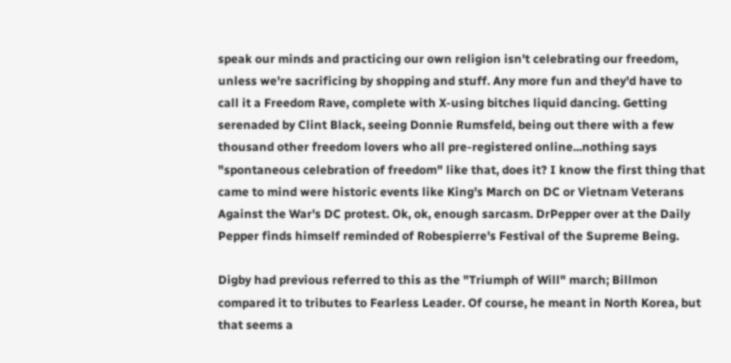speak our minds and practicing our own religion isn't celebrating our freedom, unless we're sacrificing by shopping and stuff. Any more fun and they'd have to call it a Freedom Rave, complete with X-using bitches liquid dancing. Getting serenaded by Clint Black, seeing Donnie Rumsfeld, being out there with a few thousand other freedom lovers who all pre-registered online...nothing says "spontaneous celebration of freedom" like that, does it? I know the first thing that came to mind were historic events like King's March on DC or Vietnam Veterans Against the War's DC protest. Ok, ok, enough sarcasm. DrPepper over at the Daily Pepper finds himself reminded of Robespierre's Festival of the Supreme Being.

Digby had previous referred to this as the "Triumph of Will" march; Billmon compared it to tributes to Fearless Leader. Of course, he meant in North Korea, but that seems a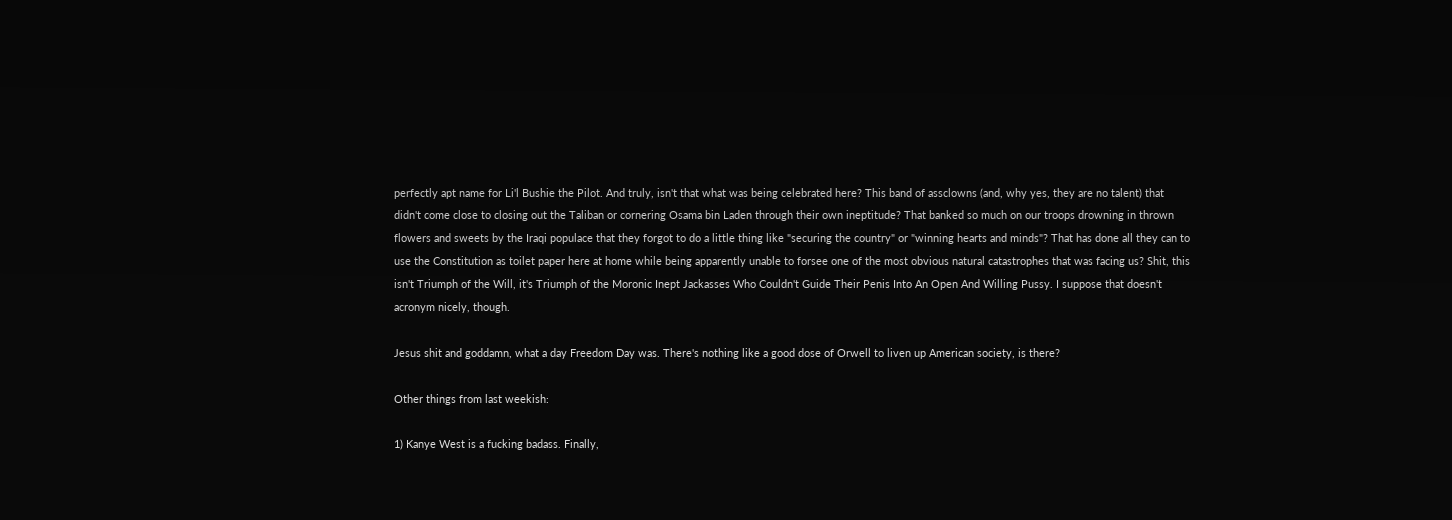perfectly apt name for Li'l Bushie the Pilot. And truly, isn't that what was being celebrated here? This band of assclowns (and, why yes, they are no talent) that didn't come close to closing out the Taliban or cornering Osama bin Laden through their own ineptitude? That banked so much on our troops drowning in thrown flowers and sweets by the Iraqi populace that they forgot to do a little thing like "securing the country" or "winning hearts and minds"? That has done all they can to use the Constitution as toilet paper here at home while being apparently unable to forsee one of the most obvious natural catastrophes that was facing us? Shit, this isn't Triumph of the Will, it's Triumph of the Moronic Inept Jackasses Who Couldn't Guide Their Penis Into An Open And Willing Pussy. I suppose that doesn't acronym nicely, though.

Jesus shit and goddamn, what a day Freedom Day was. There's nothing like a good dose of Orwell to liven up American society, is there?

Other things from last weekish:

1) Kanye West is a fucking badass. Finally,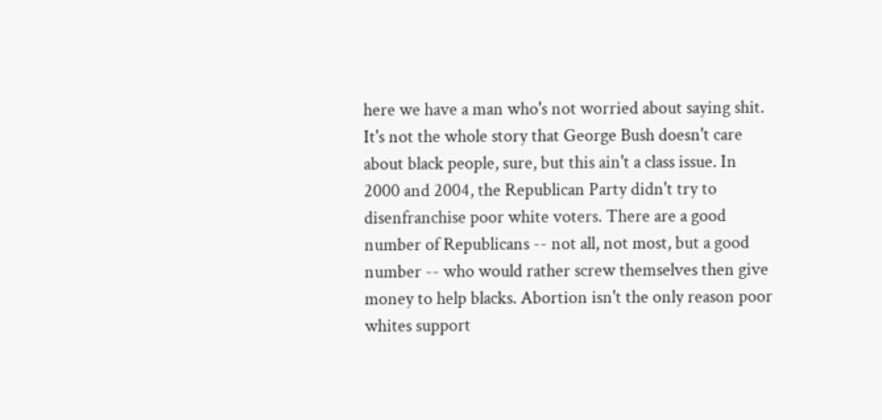here we have a man who's not worried about saying shit. It's not the whole story that George Bush doesn't care about black people, sure, but this ain't a class issue. In 2000 and 2004, the Republican Party didn't try to disenfranchise poor white voters. There are a good number of Republicans -- not all, not most, but a good number -- who would rather screw themselves then give money to help blacks. Abortion isn't the only reason poor whites support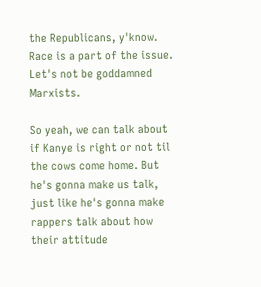the Republicans, y'know. Race is a part of the issue. Let's not be goddamned Marxists.

So yeah, we can talk about if Kanye is right or not til the cows come home. But he's gonna make us talk, just like he's gonna make rappers talk about how their attitude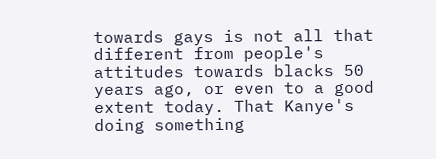towards gays is not all that different from people's attitudes towards blacks 50 years ago, or even to a good extent today. That Kanye's doing something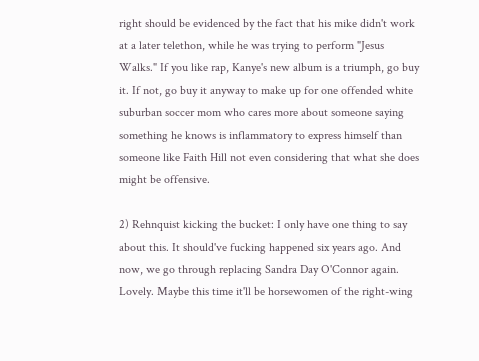right should be evidenced by the fact that his mike didn't work at a later telethon, while he was trying to perform "Jesus Walks." If you like rap, Kanye's new album is a triumph, go buy it. If not, go buy it anyway to make up for one offended white suburban soccer mom who cares more about someone saying something he knows is inflammatory to express himself than someone like Faith Hill not even considering that what she does might be offensive.

2) Rehnquist kicking the bucket: I only have one thing to say about this. It should've fucking happened six years ago. And now, we go through replacing Sandra Day O'Connor again. Lovely. Maybe this time it'll be horsewomen of the right-wing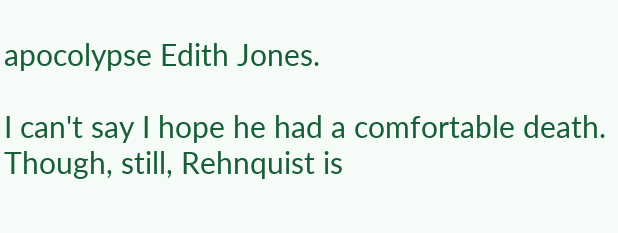apocolypse Edith Jones.

I can't say I hope he had a comfortable death. Though, still, Rehnquist is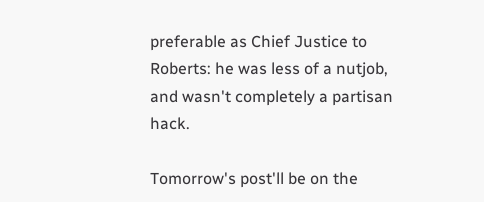preferable as Chief Justice to Roberts: he was less of a nutjob, and wasn't completely a partisan hack.

Tomorrow's post'll be on the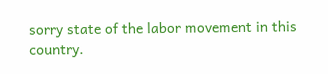sorry state of the labor movement in this country.